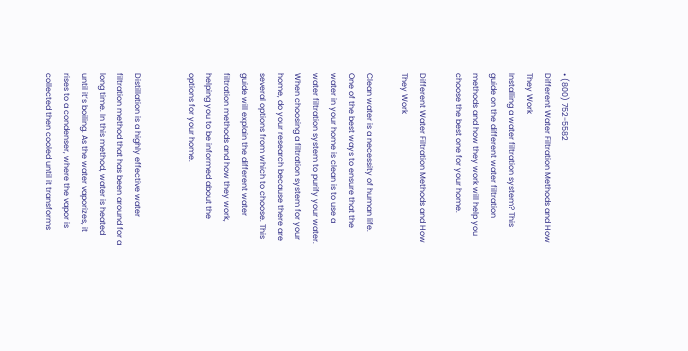• (800) 752-5582
Different Water Filtration Methods and How They Work
Installing a water filtration system? This guide on the different water filtration methods and how they work will help you choose the best one for your home.

Different Water Filtration Methods and How They Work

Clean water is a necessity of human life. One of the best ways to ensure that the water in your home is clean is to use a water filtration system to purify your water. When choosing a filtration system for your home, do your research because there are several options from which to choose. This guide will explain the different water filtration methods and how they work, helping you to be informed about the options for your home.


Distillation is a highly effective water filtration method that has been around for a long time. In this method, water is heated until it’s boiling. As the water vaporizes, it rises to a condenser, where the vapor is collected then cooled until it transforms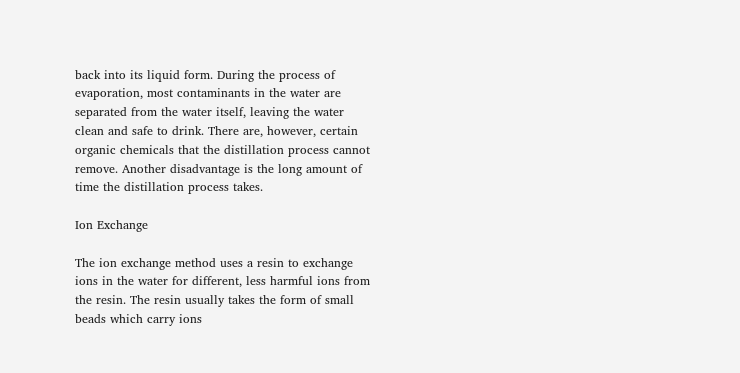back into its liquid form. During the process of evaporation, most contaminants in the water are separated from the water itself, leaving the water clean and safe to drink. There are, however, certain organic chemicals that the distillation process cannot remove. Another disadvantage is the long amount of time the distillation process takes.

Ion Exchange

The ion exchange method uses a resin to exchange ions in the water for different, less harmful ions from the resin. The resin usually takes the form of small beads which carry ions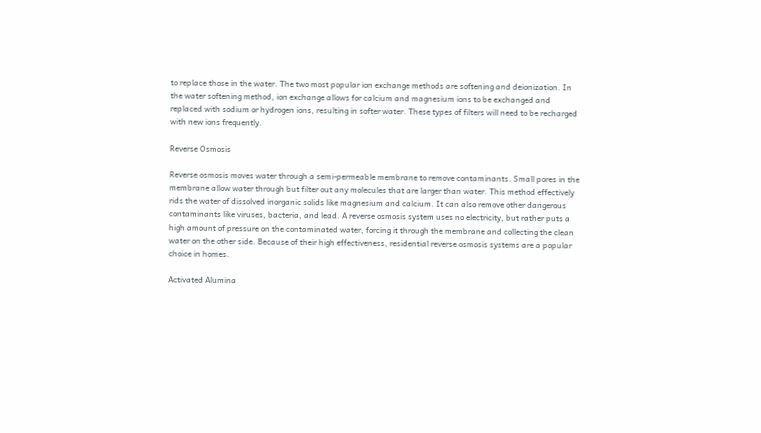to replace those in the water. The two most popular ion exchange methods are softening and deionization. In the water softening method, ion exchange allows for calcium and magnesium ions to be exchanged and replaced with sodium or hydrogen ions, resulting in softer water. These types of filters will need to be recharged with new ions frequently.

Reverse Osmosis

Reverse osmosis moves water through a semi-permeable membrane to remove contaminants. Small pores in the membrane allow water through but filter out any molecules that are larger than water. This method effectively rids the water of dissolved inorganic solids like magnesium and calcium. It can also remove other dangerous contaminants like viruses, bacteria, and lead. A reverse osmosis system uses no electricity, but rather puts a high amount of pressure on the contaminated water, forcing it through the membrane and collecting the clean water on the other side. Because of their high effectiveness, residential reverse osmosis systems are a popular choice in homes.

Activated Alumina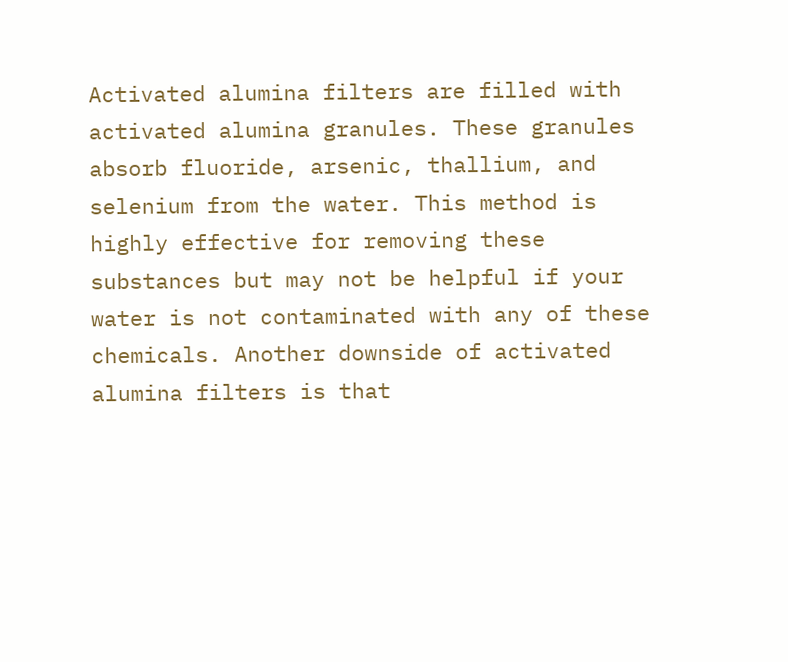Activated alumina filters are filled with activated alumina granules. These granules absorb fluoride, arsenic, thallium, and selenium from the water. This method is highly effective for removing these substances but may not be helpful if your water is not contaminated with any of these chemicals. Another downside of activated alumina filters is that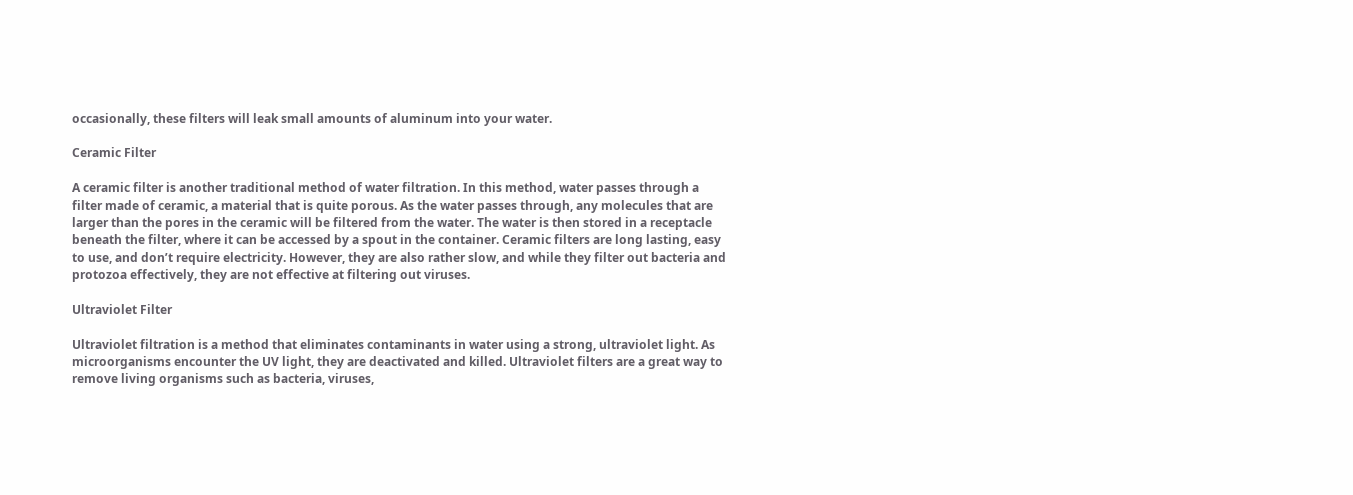occasionally, these filters will leak small amounts of aluminum into your water.

Ceramic Filter

A ceramic filter is another traditional method of water filtration. In this method, water passes through a filter made of ceramic, a material that is quite porous. As the water passes through, any molecules that are larger than the pores in the ceramic will be filtered from the water. The water is then stored in a receptacle beneath the filter, where it can be accessed by a spout in the container. Ceramic filters are long lasting, easy to use, and don’t require electricity. However, they are also rather slow, and while they filter out bacteria and protozoa effectively, they are not effective at filtering out viruses.

Ultraviolet Filter

Ultraviolet filtration is a method that eliminates contaminants in water using a strong, ultraviolet light. As microorganisms encounter the UV light, they are deactivated and killed. Ultraviolet filters are a great way to remove living organisms such as bacteria, viruses,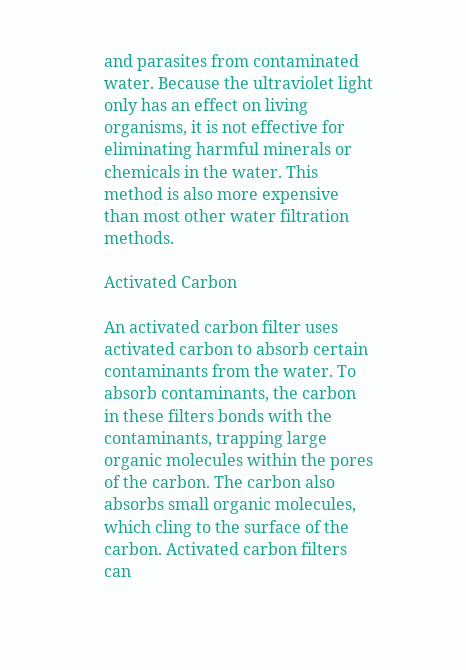and parasites from contaminated water. Because the ultraviolet light only has an effect on living organisms, it is not effective for eliminating harmful minerals or chemicals in the water. This method is also more expensive than most other water filtration methods.

Activated Carbon

An activated carbon filter uses activated carbon to absorb certain contaminants from the water. To absorb contaminants, the carbon in these filters bonds with the contaminants, trapping large organic molecules within the pores of the carbon. The carbon also absorbs small organic molecules, which cling to the surface of the carbon. Activated carbon filters can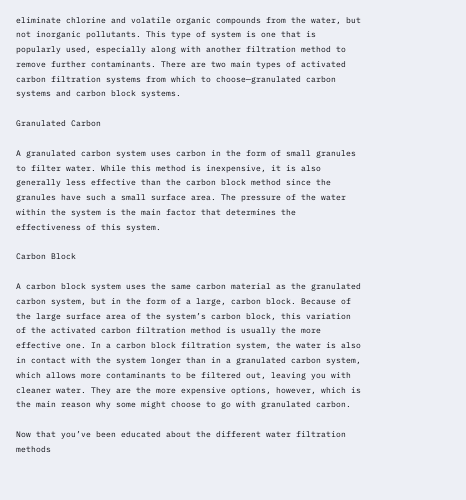eliminate chlorine and volatile organic compounds from the water, but not inorganic pollutants. This type of system is one that is popularly used, especially along with another filtration method to remove further contaminants. There are two main types of activated carbon filtration systems from which to choose—granulated carbon systems and carbon block systems.

Granulated Carbon

A granulated carbon system uses carbon in the form of small granules to filter water. While this method is inexpensive, it is also generally less effective than the carbon block method since the granules have such a small surface area. The pressure of the water within the system is the main factor that determines the effectiveness of this system.

Carbon Block

A carbon block system uses the same carbon material as the granulated carbon system, but in the form of a large, carbon block. Because of the large surface area of the system’s carbon block, this variation of the activated carbon filtration method is usually the more effective one. In a carbon block filtration system, the water is also in contact with the system longer than in a granulated carbon system, which allows more contaminants to be filtered out, leaving you with cleaner water. They are the more expensive options, however, which is the main reason why some might choose to go with granulated carbon.

Now that you’ve been educated about the different water filtration methods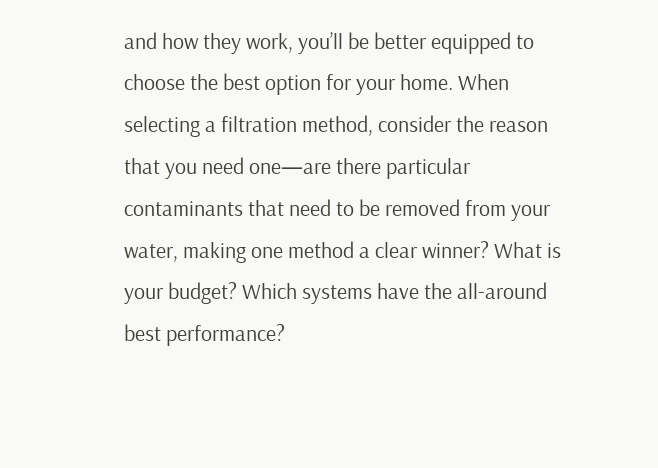and how they work, you’ll be better equipped to choose the best option for your home. When selecting a filtration method, consider the reason that you need one—are there particular contaminants that need to be removed from your water, making one method a clear winner? What is your budget? Which systems have the all-around best performance?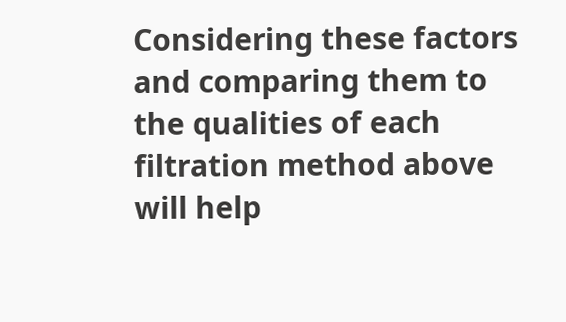Considering these factors and comparing them to the qualities of each filtration method above will help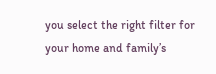you select the right filter for your home and family’s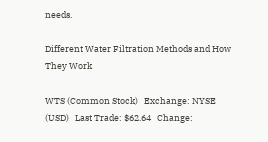needs.

Different Water Filtration Methods and How They Work

WTS (Common Stock)   Exchange: NYSE (USD)   Last Trade: $62.64   Change: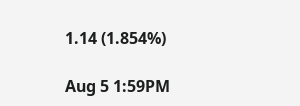1.14 (1.854%)

Aug 5 1:59PM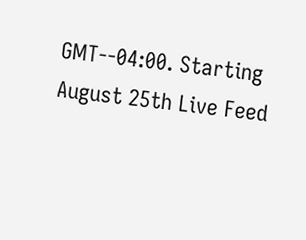GMT--04:00. Starting August 25th Live Feed